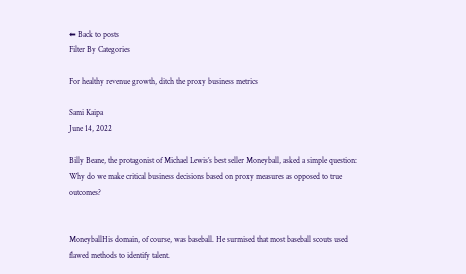⬅ Back to posts
Filter By Categories

For healthy revenue growth, ditch the proxy business metrics

Sami Kaipa
June 14, 2022

Billy Beane, the protagonist of Michael Lewis’s best seller Moneyball, asked a simple question: Why do we make critical business decisions based on proxy measures as opposed to true outcomes?


MoneyballHis domain, of course, was baseball. He surmised that most baseball scouts used flawed methods to identify talent.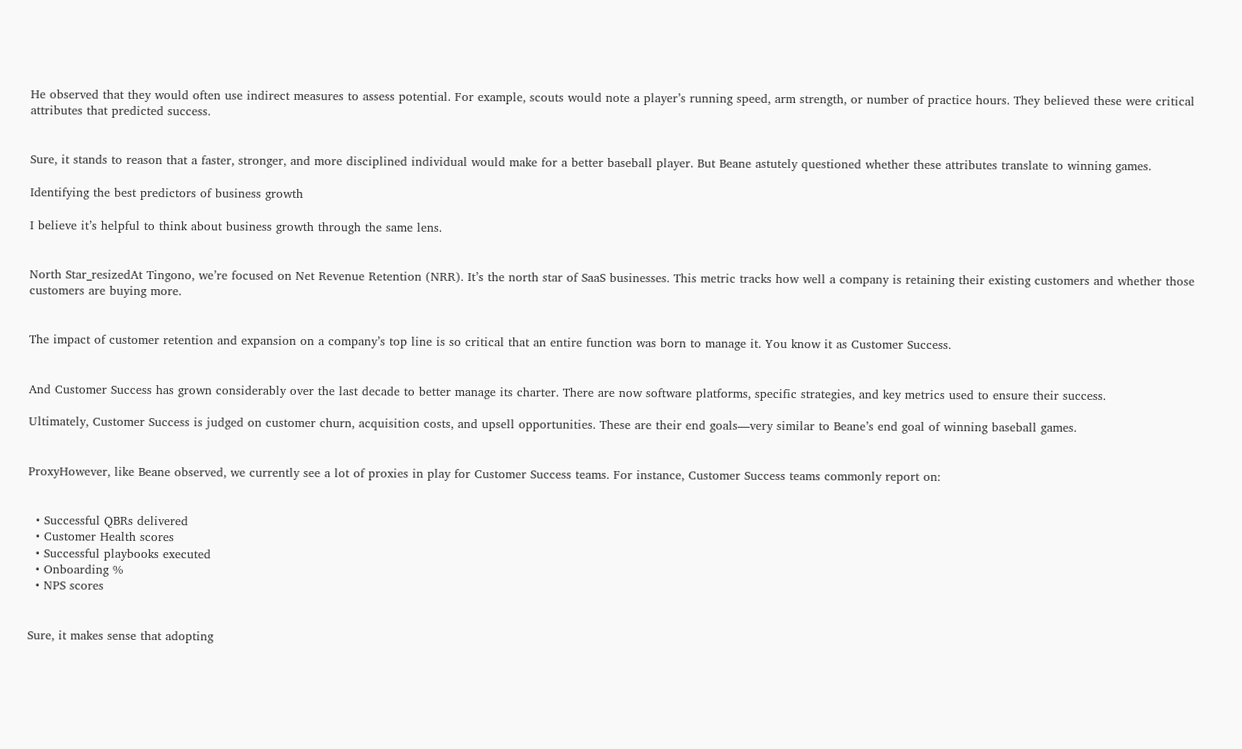He observed that they would often use indirect measures to assess potential. For example, scouts would note a player’s running speed, arm strength, or number of practice hours. They believed these were critical attributes that predicted success.


Sure, it stands to reason that a faster, stronger, and more disciplined individual would make for a better baseball player. But Beane astutely questioned whether these attributes translate to winning games.

Identifying the best predictors of business growth

I believe it’s helpful to think about business growth through the same lens.


North Star_resizedAt Tingono, we’re focused on Net Revenue Retention (NRR). It’s the north star of SaaS businesses. This metric tracks how well a company is retaining their existing customers and whether those customers are buying more.


The impact of customer retention and expansion on a company’s top line is so critical that an entire function was born to manage it. You know it as Customer Success.


And Customer Success has grown considerably over the last decade to better manage its charter. There are now software platforms, specific strategies, and key metrics used to ensure their success.

Ultimately, Customer Success is judged on customer churn, acquisition costs, and upsell opportunities. These are their end goals—very similar to Beane’s end goal of winning baseball games.


ProxyHowever, like Beane observed, we currently see a lot of proxies in play for Customer Success teams. For instance, Customer Success teams commonly report on:


  • Successful QBRs delivered
  • Customer Health scores
  • Successful playbooks executed
  • Onboarding %
  • NPS scores


Sure, it makes sense that adopting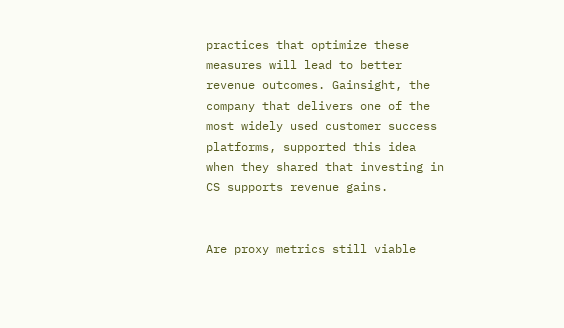practices that optimize these measures will lead to better revenue outcomes. Gainsight, the company that delivers one of the most widely used customer success platforms, supported this idea when they shared that investing in CS supports revenue gains.


Are proxy metrics still viable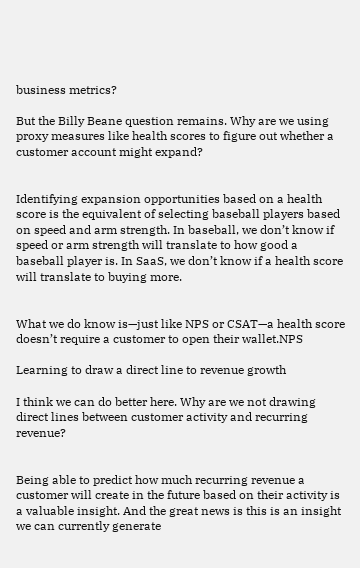business metrics?

But the Billy Beane question remains. Why are we using proxy measures like health scores to figure out whether a customer account might expand?


Identifying expansion opportunities based on a health score is the equivalent of selecting baseball players based on speed and arm strength. In baseball, we don’t know if speed or arm strength will translate to how good a baseball player is. In SaaS, we don’t know if a health score will translate to buying more.


What we do know is—just like NPS or CSAT—a health score doesn’t require a customer to open their wallet.NPS

Learning to draw a direct line to revenue growth

I think we can do better here. Why are we not drawing direct lines between customer activity and recurring revenue?


Being able to predict how much recurring revenue a customer will create in the future based on their activity is a valuable insight. And the great news is this is an insight we can currently generate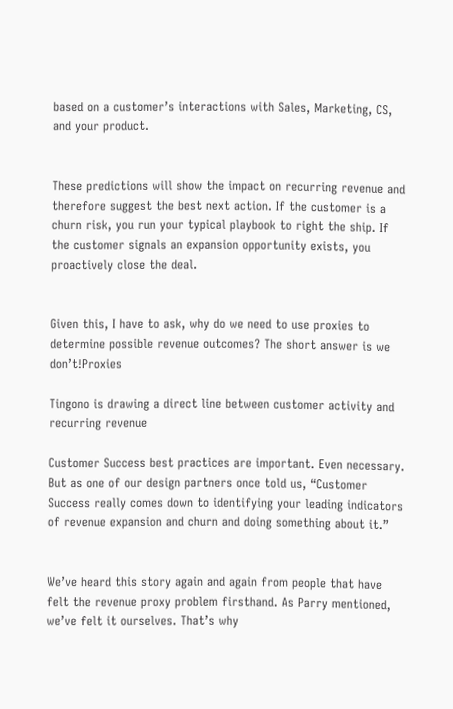based on a customer’s interactions with Sales, Marketing, CS, and your product.


These predictions will show the impact on recurring revenue and therefore suggest the best next action. If the customer is a churn risk, you run your typical playbook to right the ship. If the customer signals an expansion opportunity exists, you proactively close the deal.


Given this, I have to ask, why do we need to use proxies to determine possible revenue outcomes? The short answer is we don’t!Proxies

Tingono is drawing a direct line between customer activity and recurring revenue

Customer Success best practices are important. Even necessary. But as one of our design partners once told us, “Customer Success really comes down to identifying your leading indicators of revenue expansion and churn and doing something about it.”


We’ve heard this story again and again from people that have felt the revenue proxy problem firsthand. As Parry mentioned, we’ve felt it ourselves. That’s why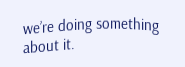we’re doing something about it.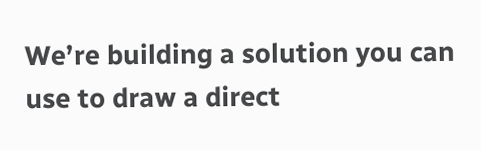We’re building a solution you can use to draw a direct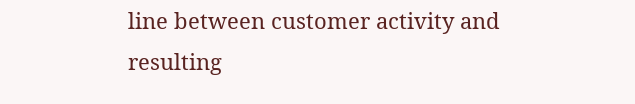line between customer activity and resulting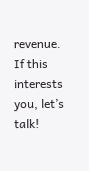revenue. If this interests you, let’s talk!